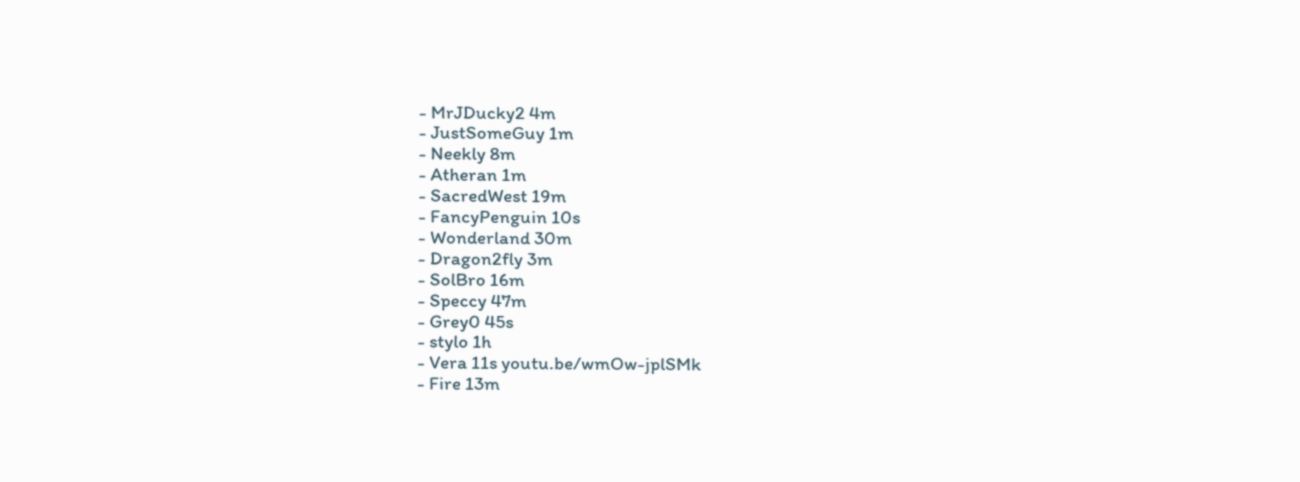- MrJDucky2 4m
- JustSomeGuy 1m
- Neekly 8m
- Atheran 1m
- SacredWest 19m
- FancyPenguin 10s
- Wonderland 30m
- Dragon2fly 3m
- SolBro 16m
- Speccy 47m
- Grey0 45s
- stylo 1h
- Vera 11s youtu.be/wmOw-jplSMk
- Fire 13m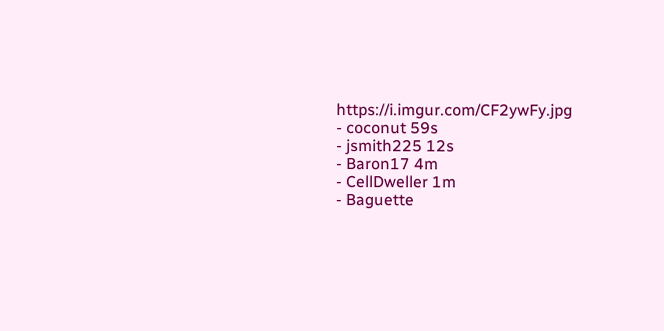https://i.imgur.com/CF2ywFy.jpg
- coconut 59s
- jsmith225 12s
- Baron17 4m
- CellDweller 1m
- Baguette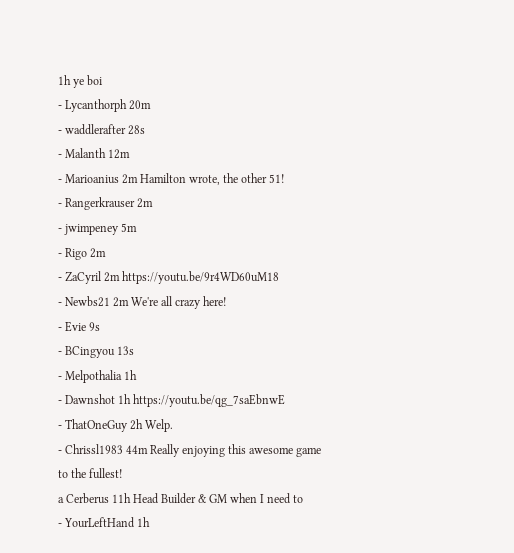1h ye boi
- Lycanthorph 20m
- waddlerafter 28s
- Malanth 12m
- Marioanius 2m Hamilton wrote, the other 51!
- Rangerkrauser 2m
- jwimpeney 5m
- Rigo 2m
- ZaCyril 2m https://youtu.be/9r4WD60uM18
- Newbs21 2m We're all crazy here!
- Evie 9s
- BCingyou 13s
- Melpothalia 1h
- Dawnshot 1h https://youtu.be/qg_7saEbnwE
- ThatOneGuy 2h Welp.
- Chrissl1983 44m Really enjoying this awesome game to the fullest!
a Cerberus 11h Head Builder & GM when I need to
- YourLeftHand 1h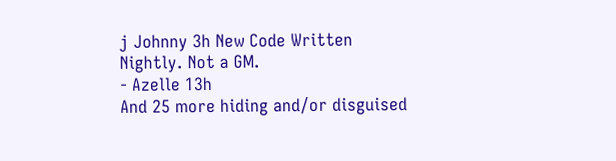j Johnny 3h New Code Written Nightly. Not a GM.
- Azelle 13h
And 25 more hiding and/or disguised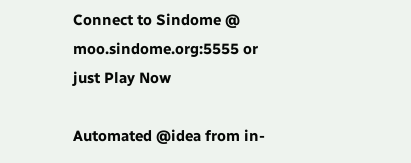Connect to Sindome @ moo.sindome.org:5555 or just Play Now

Automated @idea from in-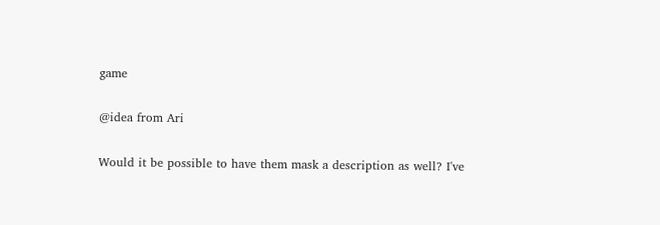game

@idea from Ari

Would it be possible to have them mask a description as well? I've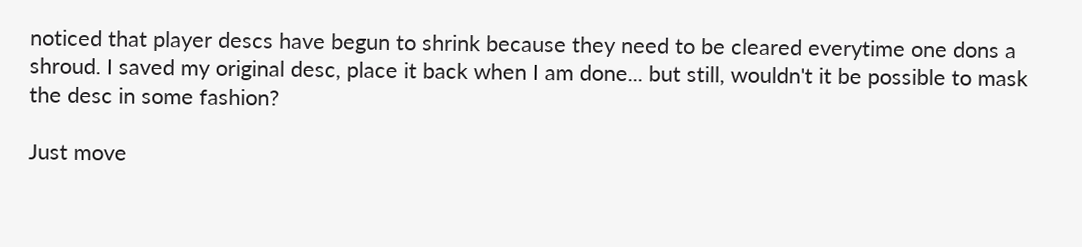noticed that player descs have begun to shrink because they need to be cleared everytime one dons a shroud. I saved my original desc, place it back when I am done... but still, wouldn't it be possible to mask the desc in some fashion?

Just move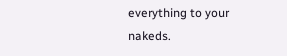everything to your nakeds.